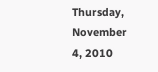Thursday, November 4, 2010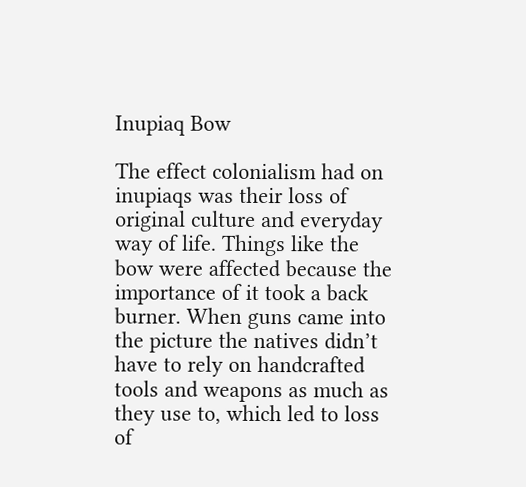Inupiaq Bow

The effect colonialism had on inupiaqs was their loss of original culture and everyday way of life. Things like the bow were affected because the importance of it took a back burner. When guns came into the picture the natives didn’t have to rely on handcrafted tools and weapons as much as they use to, which led to loss of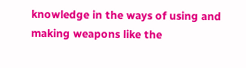knowledge in the ways of using and making weapons like the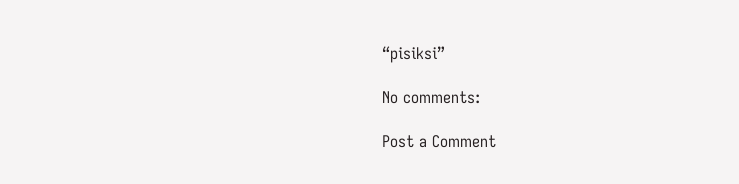“pisiksi”

No comments:

Post a Comment